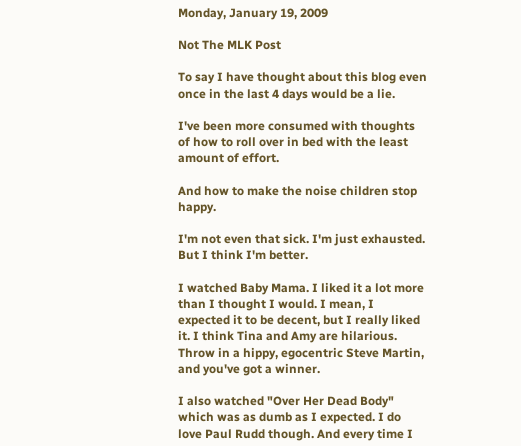Monday, January 19, 2009

Not The MLK Post

To say I have thought about this blog even once in the last 4 days would be a lie.

I've been more consumed with thoughts of how to roll over in bed with the least amount of effort.

And how to make the noise children stop happy.

I'm not even that sick. I'm just exhausted. But I think I'm better.

I watched Baby Mama. I liked it a lot more than I thought I would. I mean, I expected it to be decent, but I really liked it. I think Tina and Amy are hilarious. Throw in a hippy, egocentric Steve Martin, and you've got a winner.

I also watched "Over Her Dead Body" which was as dumb as I expected. I do love Paul Rudd though. And every time I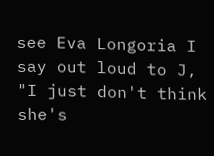see Eva Longoria I say out loud to J, "I just don't think she's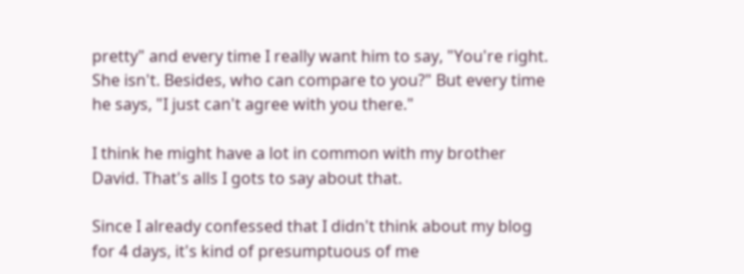pretty" and every time I really want him to say, "You're right. She isn't. Besides, who can compare to you?" But every time he says, "I just can't agree with you there."

I think he might have a lot in common with my brother David. That's alls I gots to say about that.

Since I already confessed that I didn't think about my blog for 4 days, it's kind of presumptuous of me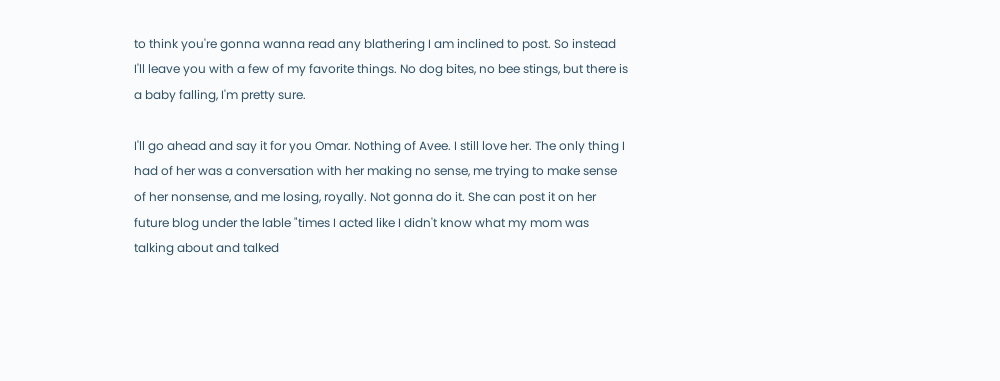to think you're gonna wanna read any blathering I am inclined to post. So instead I'll leave you with a few of my favorite things. No dog bites, no bee stings, but there is a baby falling, I'm pretty sure.

I'll go ahead and say it for you Omar. Nothing of Avee. I still love her. The only thing I had of her was a conversation with her making no sense, me trying to make sense of her nonsense, and me losing, royally. Not gonna do it. She can post it on her future blog under the lable "times I acted like I didn't know what my mom was talking about and talked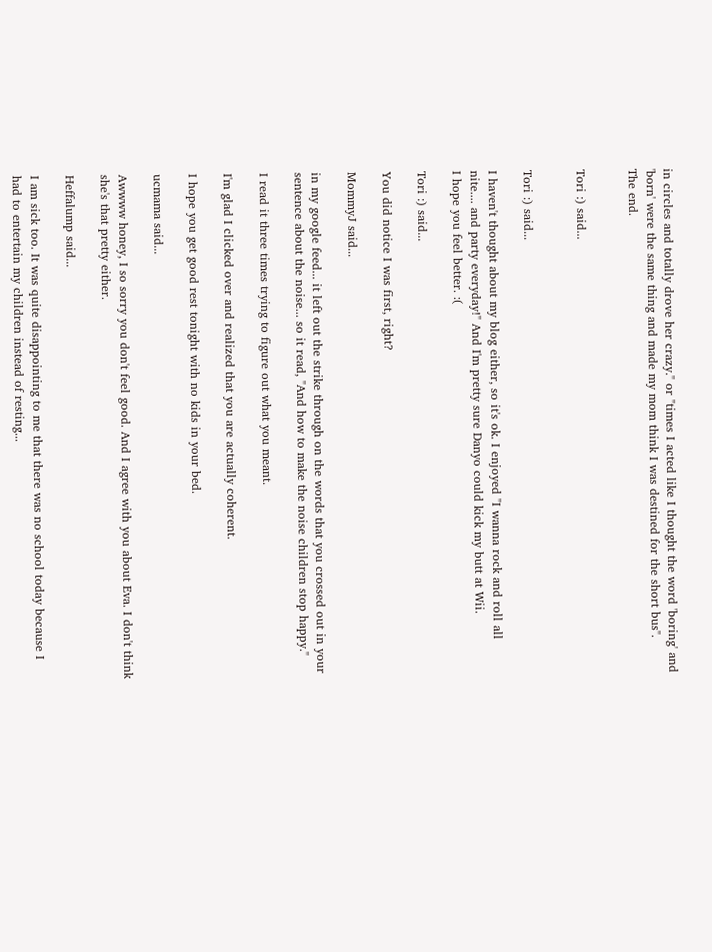in circles and totally drove her crazy." or "times I acted like I thought the word 'boring' and 'born' were the same thing and made my mom think I was destined for the short bus".
The end.


Tori :) said...


Tori :) said...

I haven't thought about my blog either, so it's ok. I enjoyed "I wanna rock and roll all nite.... and party everyday!" And I'm pretty sure Danyo could kick my butt at Wii.
I hope you feel better. :(

Tori :) said...

You did notice I was first, right?

MommyJ said...

in my google feed... it left out the strike through on the words that you crossed out in your sentence about the noise... so it read, "And how to make the noise children stop happy."

I read it three times trying to figure out what you meant.

I'm glad I clicked over and realized that you are actually coherent.

I hope you get good rest tonight with no kids in your bed.

ucmama said...

Awwww honey, I so sorry you don't feel good. And I agree with you about Eva. I don't think she's that pretty either.

Heffalump said...

I am sick too. It was quite disappointing to me that there was no school today because I had to entertain my children instead of resting...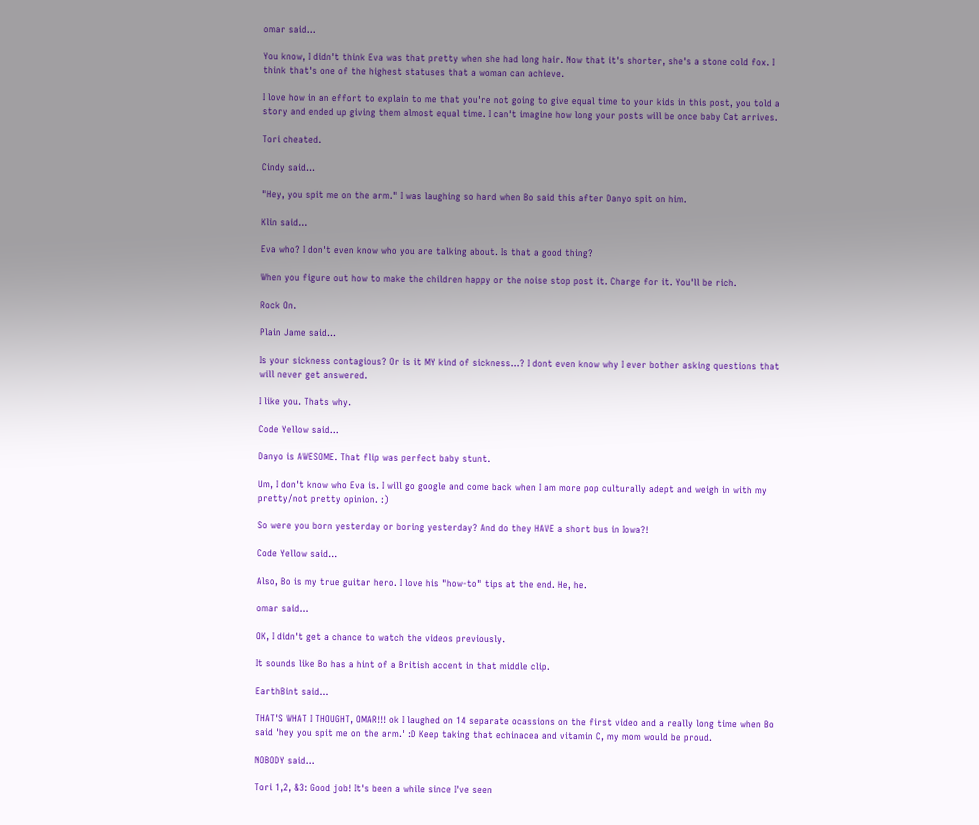omar said...

You know, I didn't think Eva was that pretty when she had long hair. Now that it's shorter, she's a stone cold fox. I think that's one of the highest statuses that a woman can achieve.

I love how in an effort to explain to me that you're not going to give equal time to your kids in this post, you told a story and ended up giving them almost equal time. I can't imagine how long your posts will be once baby Cat arrives.

Tori cheated.

Cindy said...

"Hey, you spit me on the arm." I was laughing so hard when Bo said this after Danyo spit on him.

Klin said...

Eva who? I don't even know who you are talking about. Is that a good thing?

When you figure out how to make the children happy or the noise stop post it. Charge for it. You'll be rich.

Rock On.

Plain Jame said...

Is your sickness contagious? Or is it MY kind of sickness...? I dont even know why I ever bother asking questions that will never get answered.

I like you. Thats why.

Code Yellow said...

Danyo is AWESOME. That flip was perfect baby stunt.

Um, I don't know who Eva is. I will go google and come back when I am more pop culturally adept and weigh in with my pretty/not pretty opinion. :)

So were you born yesterday or boring yesterday? And do they HAVE a short bus in Iowa?!

Code Yellow said...

Also, Bo is my true guitar hero. I love his "how-to" tips at the end. He, he.

omar said...

OK, I didn't get a chance to watch the videos previously.

It sounds like Bo has a hint of a British accent in that middle clip.

EarthBint said...

THAT'S WHAT I THOUGHT, OMAR!!! ok I laughed on 14 separate ocassions on the first video and a really long time when Bo said 'hey you spit me on the arm.' :D Keep taking that echinacea and vitamin C, my mom would be proud.

NOBODY said...

Tori 1,2, &3: Good job! It's been a while since I've seen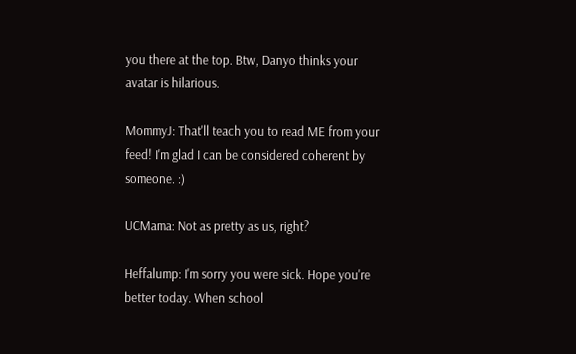you there at the top. Btw, Danyo thinks your avatar is hilarious.

MommyJ: That'll teach you to read ME from your feed! I'm glad I can be considered coherent by someone. :)

UCMama: Not as pretty as us, right?

Heffalump: I'm sorry you were sick. Hope you're better today. When school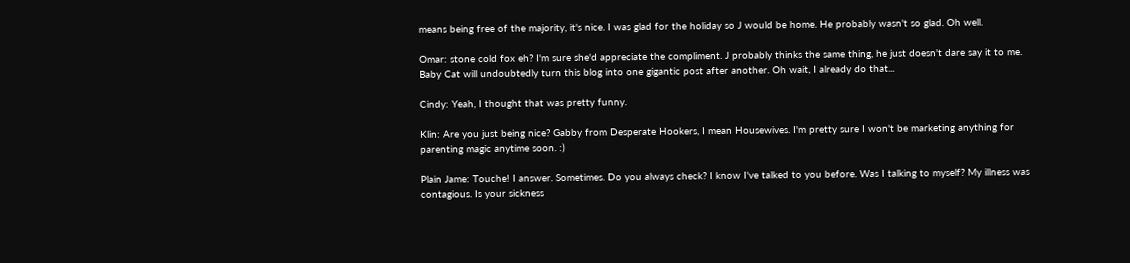means being free of the majority, it's nice. I was glad for the holiday so J would be home. He probably wasn't so glad. Oh well.

Omar: stone cold fox eh? I'm sure she'd appreciate the compliment. J probably thinks the same thing, he just doesn't dare say it to me.
Baby Cat will undoubtedly turn this blog into one gigantic post after another. Oh wait, I already do that...

Cindy: Yeah, I thought that was pretty funny.

Klin: Are you just being nice? Gabby from Desperate Hookers, I mean Housewives. I'm pretty sure I won't be marketing anything for parenting magic anytime soon. :)

Plain Jame: Touche! I answer. Sometimes. Do you always check? I know I've talked to you before. Was I talking to myself? My illness was contagious. Is your sickness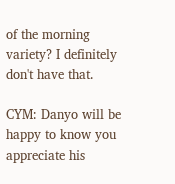of the morning variety? I definitely don't have that.

CYM: Danyo will be happy to know you appreciate his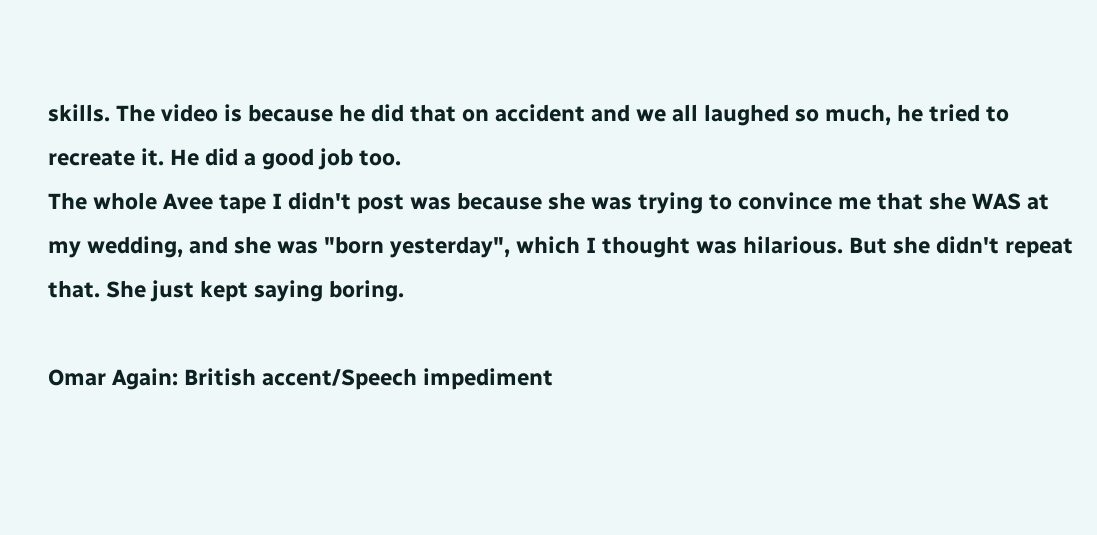skills. The video is because he did that on accident and we all laughed so much, he tried to recreate it. He did a good job too.
The whole Avee tape I didn't post was because she was trying to convince me that she WAS at my wedding, and she was "born yesterday", which I thought was hilarious. But she didn't repeat that. She just kept saying boring.

Omar Again: British accent/Speech impediment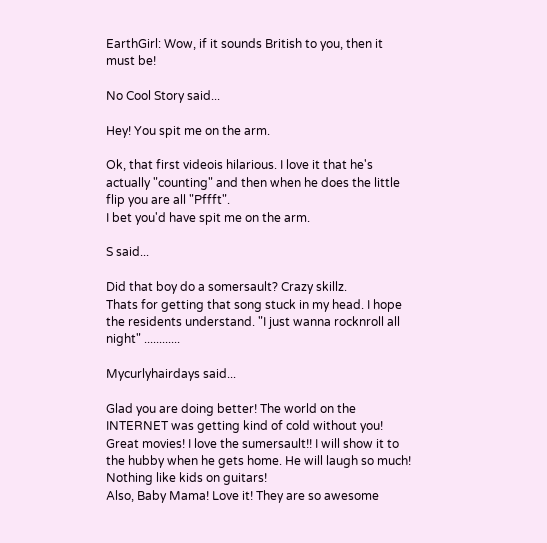EarthGirl: Wow, if it sounds British to you, then it must be!

No Cool Story said...

Hey! You spit me on the arm.

Ok, that first videois hilarious. I love it that he's actually "counting" and then when he does the little flip you are all "Pffft".
I bet you'd have spit me on the arm.

S said...

Did that boy do a somersault? Crazy skillz.
Thats for getting that song stuck in my head. I hope the residents understand. "I just wanna rocknroll all night" ............

Mycurlyhairdays said...

Glad you are doing better! The world on the INTERNET was getting kind of cold without you!
Great movies! I love the sumersault!! I will show it to the hubby when he gets home. He will laugh so much!
Nothing like kids on guitars!
Also, Baby Mama! Love it! They are so awesome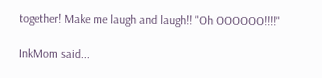together! Make me laugh and laugh!! "Oh OOOOOO!!!!"

InkMom said...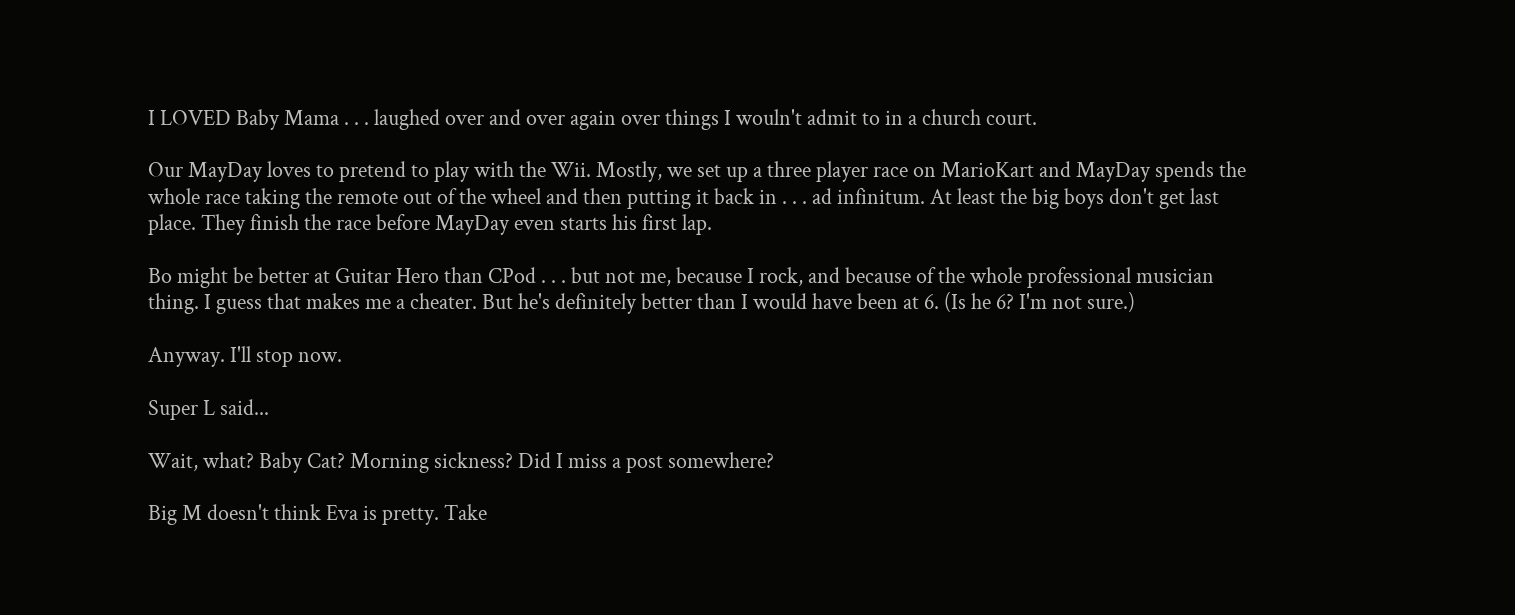I LOVED Baby Mama . . . laughed over and over again over things I wouln't admit to in a church court.

Our MayDay loves to pretend to play with the Wii. Mostly, we set up a three player race on MarioKart and MayDay spends the whole race taking the remote out of the wheel and then putting it back in . . . ad infinitum. At least the big boys don't get last place. They finish the race before MayDay even starts his first lap.

Bo might be better at Guitar Hero than CPod . . . but not me, because I rock, and because of the whole professional musician thing. I guess that makes me a cheater. But he's definitely better than I would have been at 6. (Is he 6? I'm not sure.)

Anyway. I'll stop now.

Super L said...

Wait, what? Baby Cat? Morning sickness? Did I miss a post somewhere?

Big M doesn't think Eva is pretty. Take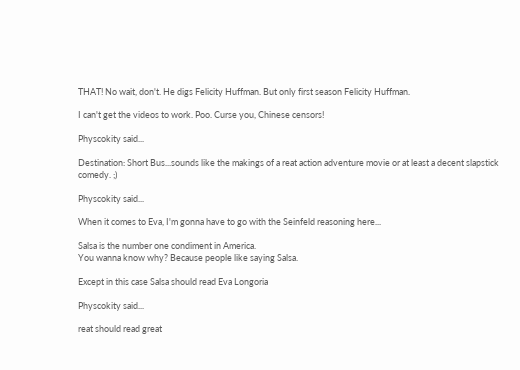THAT! No wait, don't. He digs Felicity Huffman. But only first season Felicity Huffman.

I can't get the videos to work. Poo. Curse you, Chinese censors!

Physcokity said...

Destination: Short Bus...sounds like the makings of a reat action adventure movie or at least a decent slapstick comedy. ;)

Physcokity said...

When it comes to Eva, I'm gonna have to go with the Seinfeld reasoning here...

Salsa is the number one condiment in America.
You wanna know why? Because people like saying Salsa.

Except in this case Salsa should read Eva Longoria

Physcokity said...

reat should read great